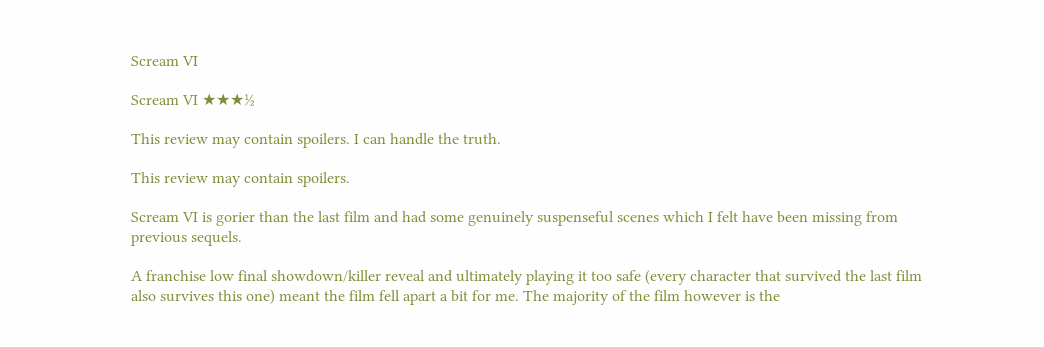Scream VI

Scream VI ★★★½

This review may contain spoilers. I can handle the truth.

This review may contain spoilers.

Scream VI is gorier than the last film and had some genuinely suspenseful scenes which I felt have been missing from previous sequels.

A franchise low final showdown/killer reveal and ultimately playing it too safe (every character that survived the last film also survives this one) meant the film fell apart a bit for me. The majority of the film however is the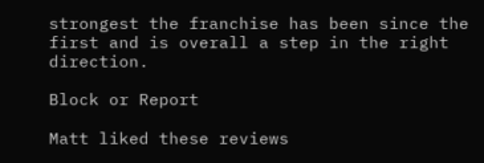strongest the franchise has been since the first and is overall a step in the right direction.

Block or Report

Matt liked these reviews